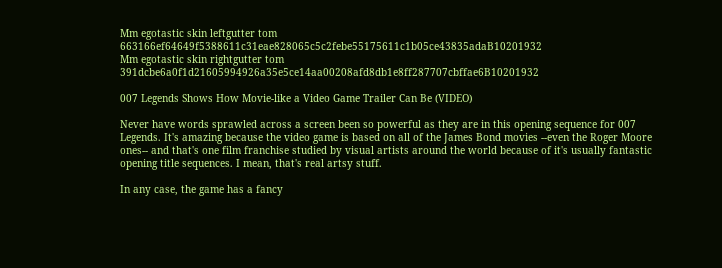Mm egotastic skin leftgutter tom 663166ef64649f5388611c31eae828065c5c2febe55175611c1b05ce43835adaB10201932
Mm egotastic skin rightgutter tom 391dcbe6a0f1d21605994926a35e5ce14aa00208afd8db1e8ff287707cbffae6B10201932

007 Legends Shows How Movie-like a Video Game Trailer Can Be (VIDEO)

Never have words sprawled across a screen been so powerful as they are in this opening sequence for 007 Legends. It's amazing because the video game is based on all of the James Bond movies --even the Roger Moore ones-- and that's one film franchise studied by visual artists around the world because of it's usually fantastic opening title sequences. I mean, that's real artsy stuff.

In any case, the game has a fancy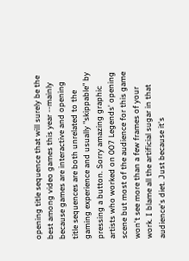opening title sequence that will surely be the best among video games this year --mainly because games are interactive and opening title sequences are both unrelated to the gaming experience and usually "skippable" by pressing a button. Sorry amazing graphic artists who worked on 007 Legends' opening scene but most of the audience for this game won't see more than a few frames of your work. I blame all the artificial sugar in that audience's diet. Just because it's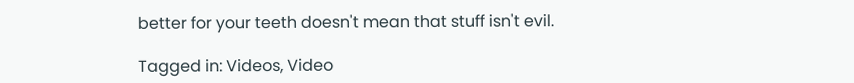better for your teeth doesn't mean that stuff isn't evil.

Tagged in: Videos, Video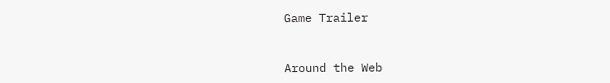Game Trailer


Around the Web